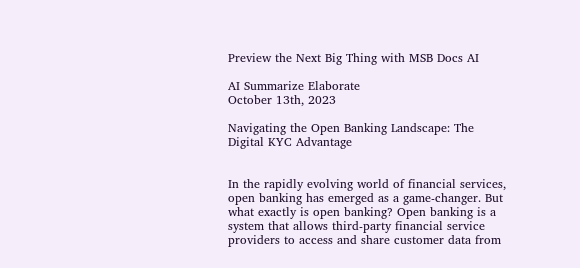Preview the Next Big Thing with MSB Docs AI

AI Summarize Elaborate
October 13th, 2023

Navigating the Open Banking Landscape: The Digital KYC Advantage


In the rapidly evolving world of financial services, open banking has emerged as a game-changer. But what exactly is open banking? Open banking is a system that allows third-party financial service providers to access and share customer data from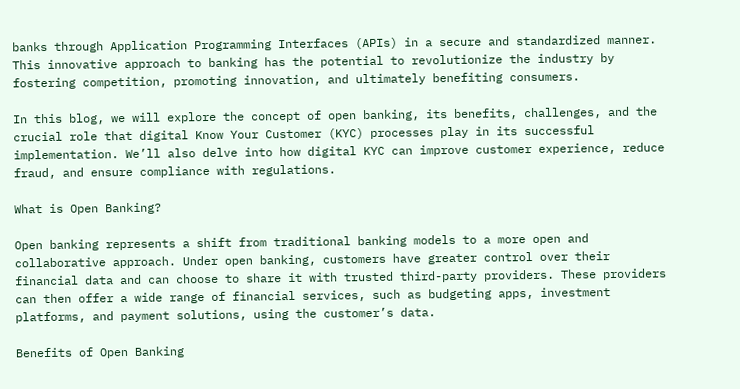banks through Application Programming Interfaces (APIs) in a secure and standardized manner. This innovative approach to banking has the potential to revolutionize the industry by fostering competition, promoting innovation, and ultimately benefiting consumers.

In this blog, we will explore the concept of open banking, its benefits, challenges, and the crucial role that digital Know Your Customer (KYC) processes play in its successful implementation. We’ll also delve into how digital KYC can improve customer experience, reduce fraud, and ensure compliance with regulations.

What is Open Banking?

Open banking represents a shift from traditional banking models to a more open and collaborative approach. Under open banking, customers have greater control over their financial data and can choose to share it with trusted third-party providers. These providers can then offer a wide range of financial services, such as budgeting apps, investment platforms, and payment solutions, using the customer’s data.

Benefits of Open Banking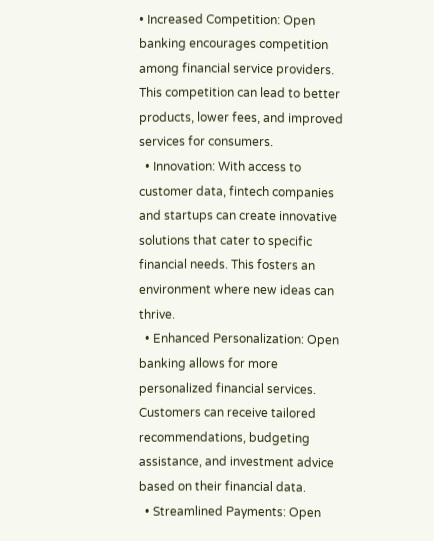• Increased Competition: Open banking encourages competition among financial service providers. This competition can lead to better products, lower fees, and improved services for consumers.
  • Innovation: With access to customer data, fintech companies and startups can create innovative solutions that cater to specific financial needs. This fosters an environment where new ideas can thrive.
  • Enhanced Personalization: Open banking allows for more personalized financial services. Customers can receive tailored recommendations, budgeting assistance, and investment advice based on their financial data.
  • Streamlined Payments: Open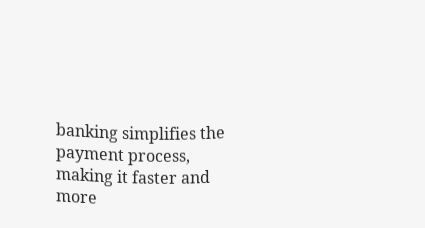banking simplifies the payment process, making it faster and more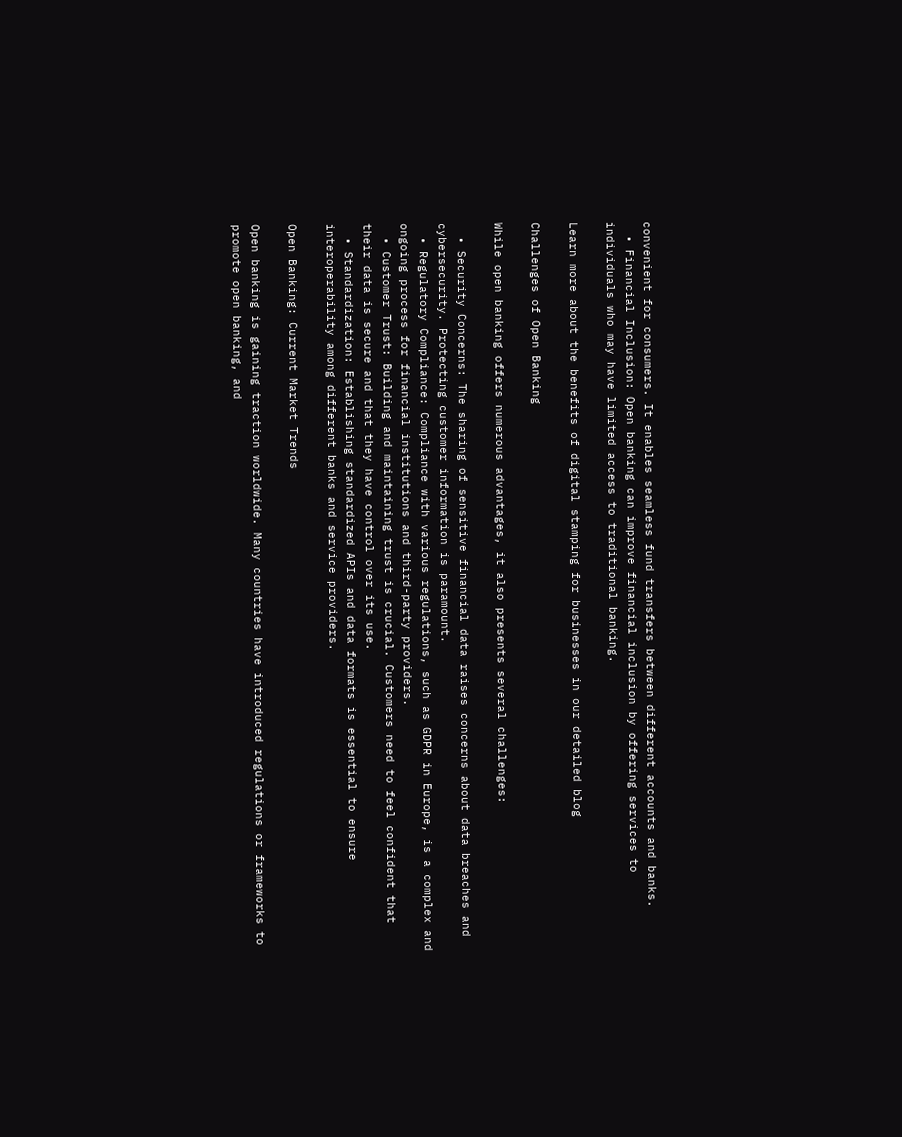convenient for consumers. It enables seamless fund transfers between different accounts and banks.
  • Financial Inclusion: Open banking can improve financial inclusion by offering services to individuals who may have limited access to traditional banking.

Learn more about the benefits of digital stamping for businesses in our detailed blog

Challenges of Open Banking

While open banking offers numerous advantages, it also presents several challenges:

  • Security Concerns: The sharing of sensitive financial data raises concerns about data breaches and cybersecurity. Protecting customer information is paramount.
  • Regulatory Compliance: Compliance with various regulations, such as GDPR in Europe, is a complex and ongoing process for financial institutions and third-party providers.
  • Customer Trust: Building and maintaining trust is crucial. Customers need to feel confident that their data is secure and that they have control over its use.
  • Standardization: Establishing standardized APIs and data formats is essential to ensure interoperability among different banks and service providers.

Open Banking: Current Market Trends

Open banking is gaining traction worldwide. Many countries have introduced regulations or frameworks to promote open banking, and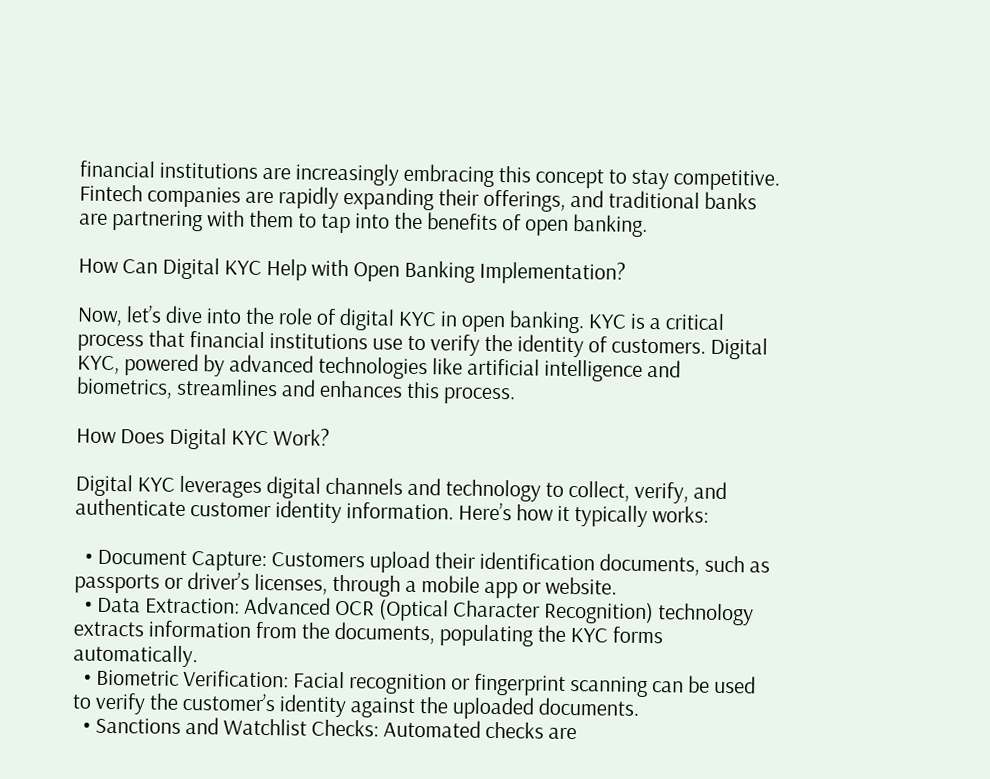financial institutions are increasingly embracing this concept to stay competitive. Fintech companies are rapidly expanding their offerings, and traditional banks are partnering with them to tap into the benefits of open banking.

How Can Digital KYC Help with Open Banking Implementation?

Now, let’s dive into the role of digital KYC in open banking. KYC is a critical process that financial institutions use to verify the identity of customers. Digital KYC, powered by advanced technologies like artificial intelligence and biometrics, streamlines and enhances this process.

How Does Digital KYC Work?

Digital KYC leverages digital channels and technology to collect, verify, and authenticate customer identity information. Here’s how it typically works:

  • Document Capture: Customers upload their identification documents, such as passports or driver’s licenses, through a mobile app or website.
  • Data Extraction: Advanced OCR (Optical Character Recognition) technology extracts information from the documents, populating the KYC forms automatically.
  • Biometric Verification: Facial recognition or fingerprint scanning can be used to verify the customer’s identity against the uploaded documents.
  • Sanctions and Watchlist Checks: Automated checks are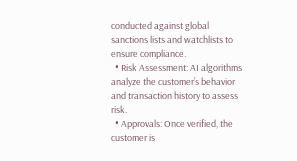conducted against global sanctions lists and watchlists to ensure compliance.
  • Risk Assessment: AI algorithms analyze the customer’s behavior and transaction history to assess risk.
  • Approvals: Once verified, the customer is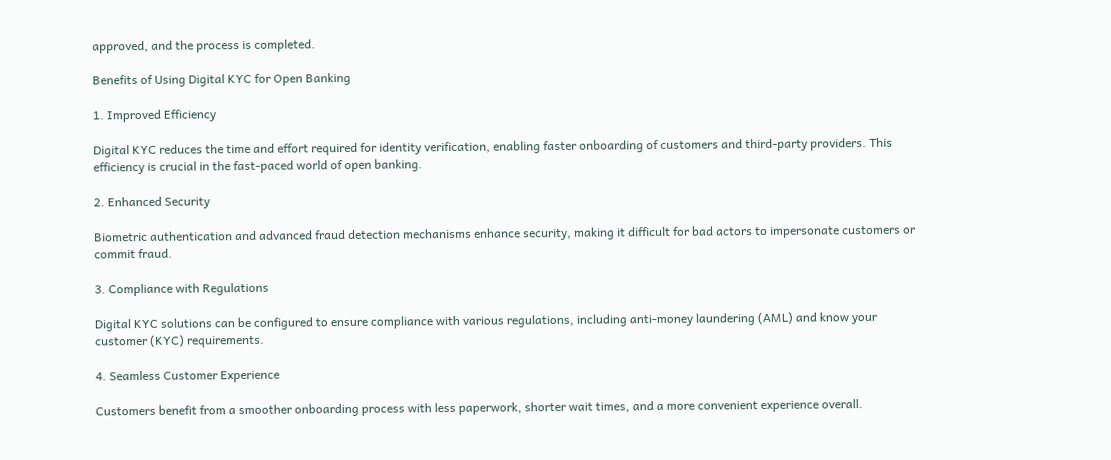approved, and the process is completed.

Benefits of Using Digital KYC for Open Banking

1. Improved Efficiency

Digital KYC reduces the time and effort required for identity verification, enabling faster onboarding of customers and third-party providers. This efficiency is crucial in the fast-paced world of open banking.

2. Enhanced Security

Biometric authentication and advanced fraud detection mechanisms enhance security, making it difficult for bad actors to impersonate customers or commit fraud.

3. Compliance with Regulations

Digital KYC solutions can be configured to ensure compliance with various regulations, including anti-money laundering (AML) and know your customer (KYC) requirements.

4. Seamless Customer Experience

Customers benefit from a smoother onboarding process with less paperwork, shorter wait times, and a more convenient experience overall.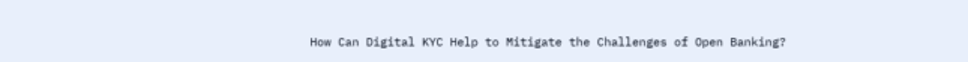How Can Digital KYC Help to Mitigate the Challenges of Open Banking?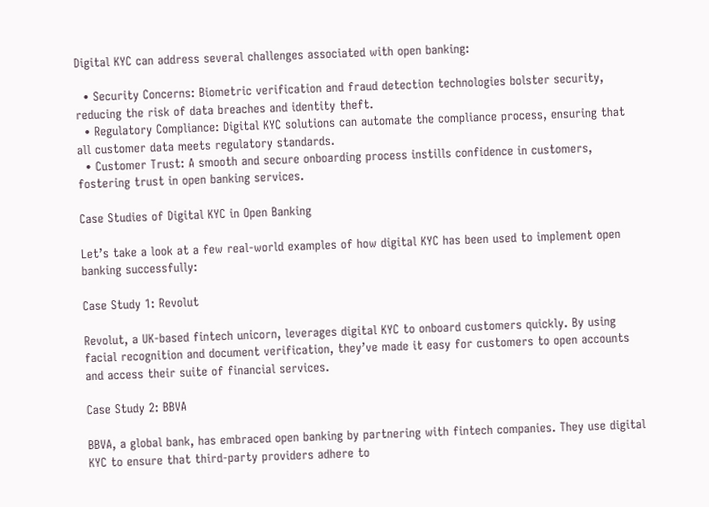Digital KYC can address several challenges associated with open banking:

  • Security Concerns: Biometric verification and fraud detection technologies bolster security, reducing the risk of data breaches and identity theft.
  • Regulatory Compliance: Digital KYC solutions can automate the compliance process, ensuring that all customer data meets regulatory standards.
  • Customer Trust: A smooth and secure onboarding process instills confidence in customers, fostering trust in open banking services.

Case Studies of Digital KYC in Open Banking

Let’s take a look at a few real-world examples of how digital KYC has been used to implement open banking successfully:

Case Study 1: Revolut

Revolut, a UK-based fintech unicorn, leverages digital KYC to onboard customers quickly. By using facial recognition and document verification, they’ve made it easy for customers to open accounts and access their suite of financial services.

Case Study 2: BBVA

BBVA, a global bank, has embraced open banking by partnering with fintech companies. They use digital KYC to ensure that third-party providers adhere to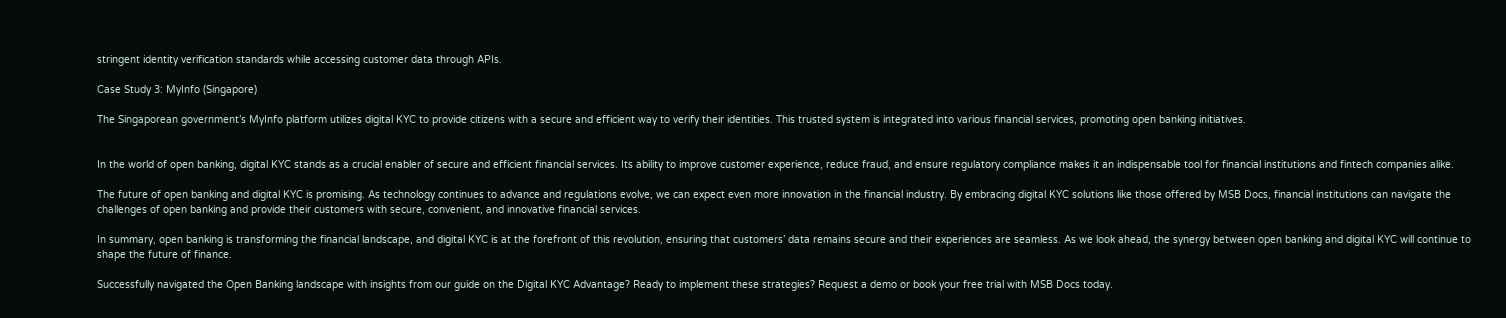stringent identity verification standards while accessing customer data through APIs.

Case Study 3: MyInfo (Singapore)

The Singaporean government’s MyInfo platform utilizes digital KYC to provide citizens with a secure and efficient way to verify their identities. This trusted system is integrated into various financial services, promoting open banking initiatives.


In the world of open banking, digital KYC stands as a crucial enabler of secure and efficient financial services. Its ability to improve customer experience, reduce fraud, and ensure regulatory compliance makes it an indispensable tool for financial institutions and fintech companies alike.

The future of open banking and digital KYC is promising. As technology continues to advance and regulations evolve, we can expect even more innovation in the financial industry. By embracing digital KYC solutions like those offered by MSB Docs, financial institutions can navigate the challenges of open banking and provide their customers with secure, convenient, and innovative financial services.

In summary, open banking is transforming the financial landscape, and digital KYC is at the forefront of this revolution, ensuring that customers’ data remains secure and their experiences are seamless. As we look ahead, the synergy between open banking and digital KYC will continue to shape the future of finance.

Successfully navigated the Open Banking landscape with insights from our guide on the Digital KYC Advantage? Ready to implement these strategies? Request a demo or book your free trial with MSB Docs today.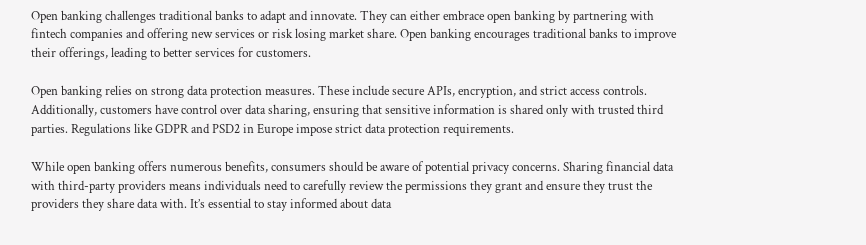Open banking challenges traditional banks to adapt and innovate. They can either embrace open banking by partnering with fintech companies and offering new services or risk losing market share. Open banking encourages traditional banks to improve their offerings, leading to better services for customers.

Open banking relies on strong data protection measures. These include secure APIs, encryption, and strict access controls. Additionally, customers have control over data sharing, ensuring that sensitive information is shared only with trusted third parties. Regulations like GDPR and PSD2 in Europe impose strict data protection requirements.

While open banking offers numerous benefits, consumers should be aware of potential privacy concerns. Sharing financial data with third-party providers means individuals need to carefully review the permissions they grant and ensure they trust the providers they share data with. It’s essential to stay informed about data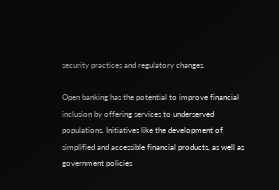security practices and regulatory changes.

Open banking has the potential to improve financial inclusion by offering services to underserved populations. Initiatives like the development of simplified and accessible financial products, as well as government policies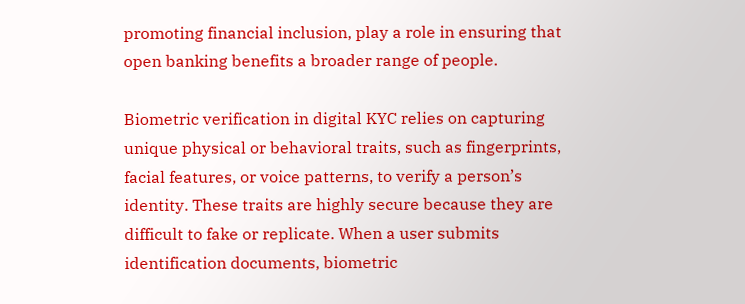promoting financial inclusion, play a role in ensuring that open banking benefits a broader range of people.

Biometric verification in digital KYC relies on capturing unique physical or behavioral traits, such as fingerprints, facial features, or voice patterns, to verify a person’s identity. These traits are highly secure because they are difficult to fake or replicate. When a user submits identification documents, biometric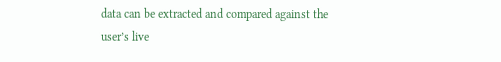data can be extracted and compared against the user’s live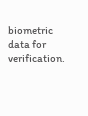biometric data for verification.